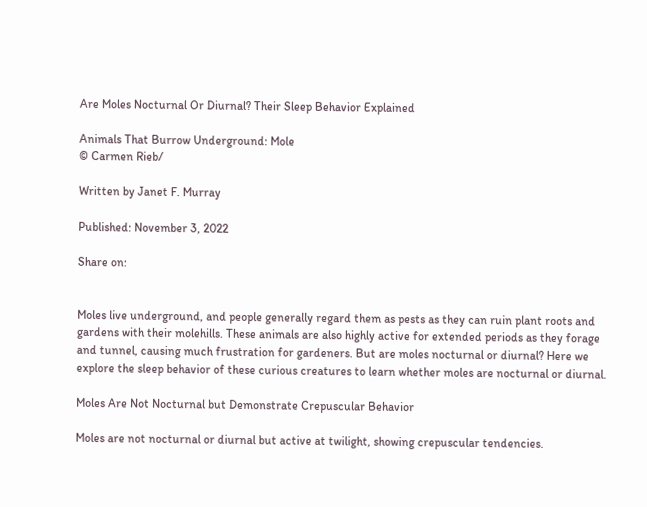Are Moles Nocturnal Or Diurnal? Their Sleep Behavior Explained

Animals That Burrow Underground: Mole
© Carmen Rieb/

Written by Janet F. Murray

Published: November 3, 2022

Share on:


Moles live underground, and people generally regard them as pests as they can ruin plant roots and gardens with their molehills. These animals are also highly active for extended periods as they forage and tunnel, causing much frustration for gardeners. But are moles nocturnal or diurnal? Here we explore the sleep behavior of these curious creatures to learn whether moles are nocturnal or diurnal.

Moles Are Not Nocturnal but Demonstrate Crepuscular Behavior

Moles are not nocturnal or diurnal but active at twilight, showing crepuscular tendencies.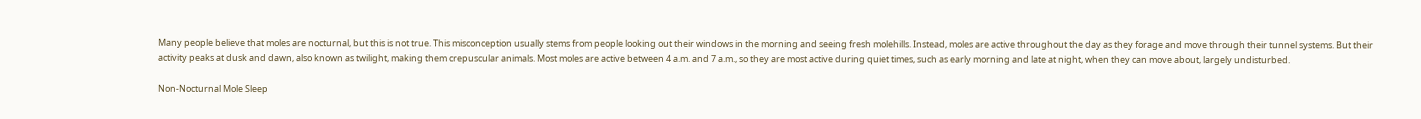Many people believe that moles are nocturnal, but this is not true. This misconception usually stems from people looking out their windows in the morning and seeing fresh molehills. Instead, moles are active throughout the day as they forage and move through their tunnel systems. But their activity peaks at dusk and dawn, also known as twilight, making them crepuscular animals. Most moles are active between 4 a.m. and 7 a.m., so they are most active during quiet times, such as early morning and late at night, when they can move about, largely undisturbed.

Non-Nocturnal Mole Sleep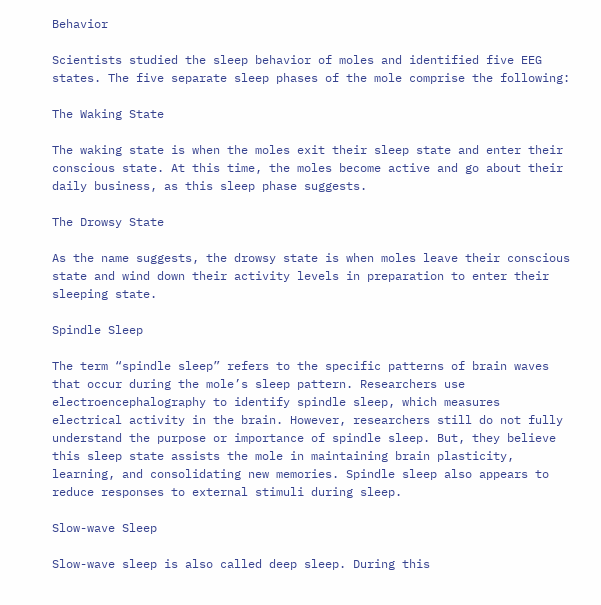Behavior

Scientists studied the sleep behavior of moles and identified five EEG states. The five separate sleep phases of the mole comprise the following:

The Waking State

The waking state is when the moles exit their sleep state and enter their conscious state. At this time, the moles become active and go about their daily business, as this sleep phase suggests.

The Drowsy State

As the name suggests, the drowsy state is when moles leave their conscious state and wind down their activity levels in preparation to enter their sleeping state.

Spindle Sleep

The term “spindle sleep” refers to the specific patterns of brain waves that occur during the mole’s sleep pattern. Researchers use electroencephalography to identify spindle sleep, which measures electrical activity in the brain. However, researchers still do not fully understand the purpose or importance of spindle sleep. But, they believe this sleep state assists the mole in maintaining brain plasticity, learning, and consolidating new memories. Spindle sleep also appears to reduce responses to external stimuli during sleep.

Slow-wave Sleep

Slow-wave sleep is also called deep sleep. During this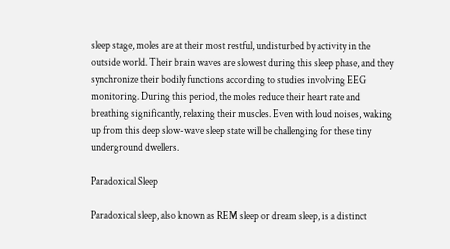sleep stage, moles are at their most restful, undisturbed by activity in the outside world. Their brain waves are slowest during this sleep phase, and they synchronize their bodily functions according to studies involving EEG monitoring. During this period, the moles reduce their heart rate and breathing significantly, relaxing their muscles. Even with loud noises, waking up from this deep slow-wave sleep state will be challenging for these tiny underground dwellers.

Paradoxical Sleep

Paradoxical sleep, also known as REM sleep or dream sleep, is a distinct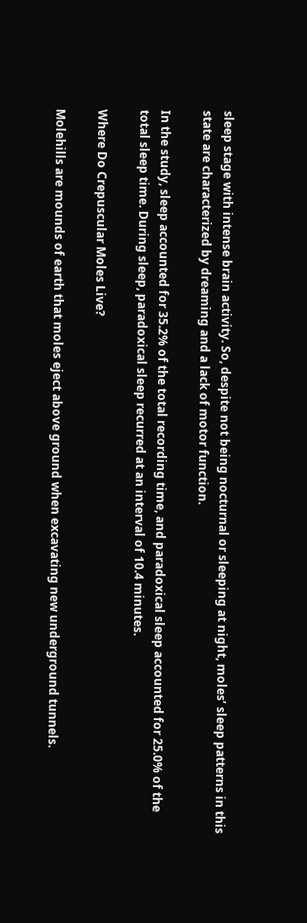sleep stage with intense brain activity. So, despite not being nocturnal or sleeping at night, moles’ sleep patterns in this state are characterized by dreaming and a lack of motor function.

In the study, sleep accounted for 35.2% of the total recording time, and paradoxical sleep accounted for 25.0% of the total sleep time. During sleep, paradoxical sleep recurred at an interval of 10.4 minutes.

Where Do Crepuscular Moles Live?

Molehills are mounds of earth that moles eject above ground when excavating new underground tunnels.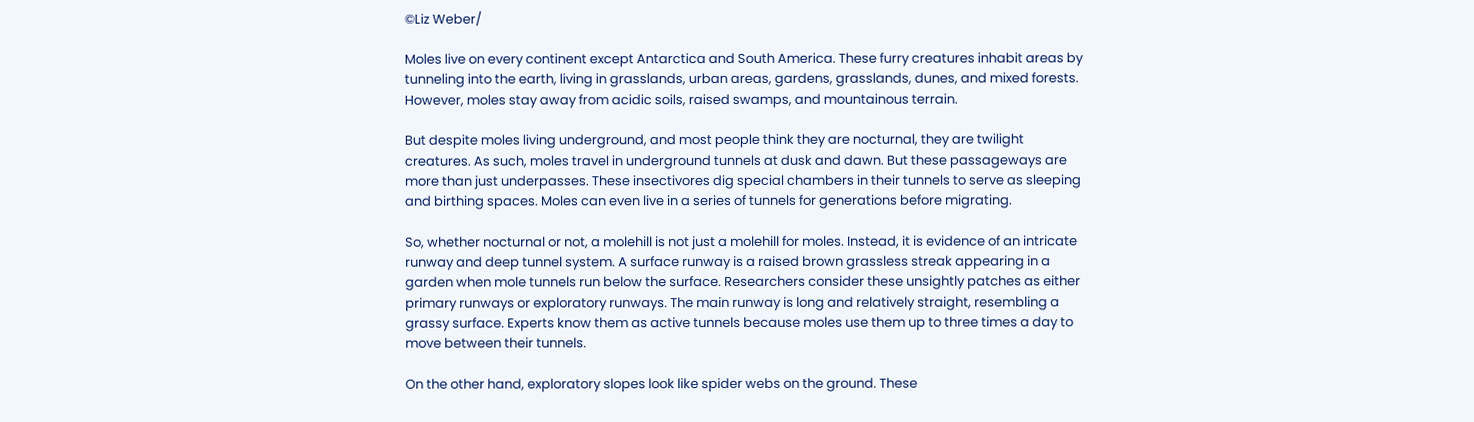©Liz Weber/

Moles live on every continent except Antarctica and South America. These furry creatures inhabit areas by tunneling into the earth, living in grasslands, urban areas, gardens, grasslands, dunes, and mixed forests. However, moles stay away from acidic soils, raised swamps, and mountainous terrain.

But despite moles living underground, and most people think they are nocturnal, they are twilight creatures. As such, moles travel in underground tunnels at dusk and dawn. But these passageways are more than just underpasses. These insectivores dig special chambers in their tunnels to serve as sleeping and birthing spaces. Moles can even live in a series of tunnels for generations before migrating.

So, whether nocturnal or not, a molehill is not just a molehill for moles. Instead, it is evidence of an intricate runway and deep tunnel system. A surface runway is a raised brown grassless streak appearing in a garden when mole tunnels run below the surface. Researchers consider these unsightly patches as either primary runways or exploratory runways. The main runway is long and relatively straight, resembling a grassy surface. Experts know them as active tunnels because moles use them up to three times a day to move between their tunnels.

On the other hand, exploratory slopes look like spider webs on the ground. These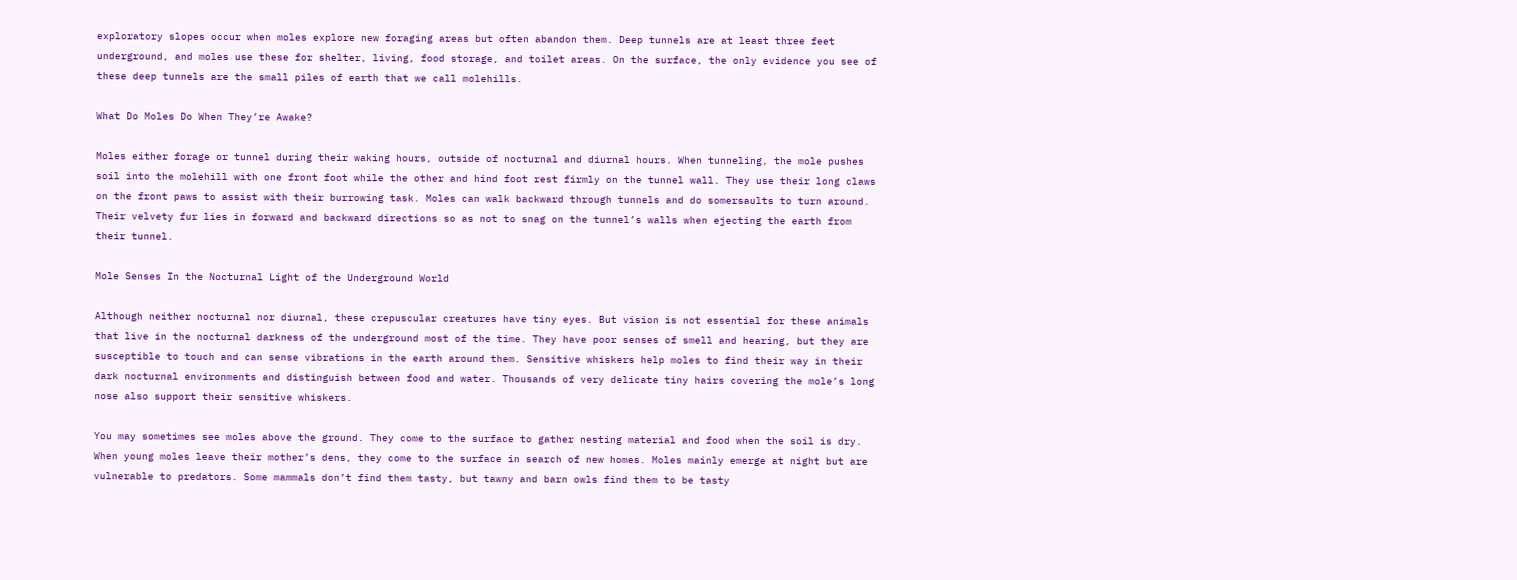exploratory slopes occur when moles explore new foraging areas but often abandon them. Deep tunnels are at least three feet underground, and moles use these for shelter, living, food storage, and toilet areas. On the surface, the only evidence you see of these deep tunnels are the small piles of earth that we call molehills.

What Do Moles Do When They’re Awake?

Moles either forage or tunnel during their waking hours, outside of nocturnal and diurnal hours. When tunneling, the mole pushes soil into the molehill with one front foot while the other and hind foot rest firmly on the tunnel wall. They use their long claws on the front paws to assist with their burrowing task. Moles can walk backward through tunnels and do somersaults to turn around. Their velvety fur lies in forward and backward directions so as not to snag on the tunnel’s walls when ejecting the earth from their tunnel.

Mole Senses In the Nocturnal Light of the Underground World

Although neither nocturnal nor diurnal, these crepuscular creatures have tiny eyes. But vision is not essential for these animals that live in the nocturnal darkness of the underground most of the time. They have poor senses of smell and hearing, but they are susceptible to touch and can sense vibrations in the earth around them. Sensitive whiskers help moles to find their way in their dark nocturnal environments and distinguish between food and water. Thousands of very delicate tiny hairs covering the mole’s long nose also support their sensitive whiskers.

You may sometimes see moles above the ground. They come to the surface to gather nesting material and food when the soil is dry. When young moles leave their mother’s dens, they come to the surface in search of new homes. Moles mainly emerge at night but are vulnerable to predators. Some mammals don’t find them tasty, but tawny and barn owls find them to be tasty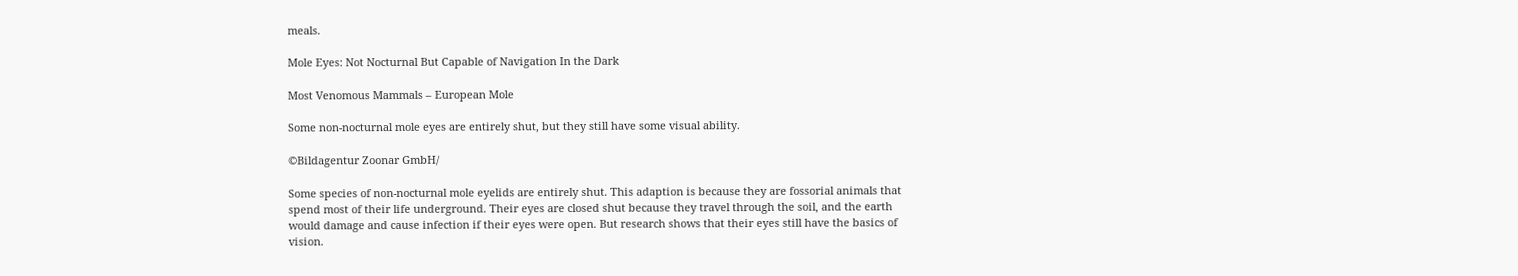meals.

Mole Eyes: Not Nocturnal But Capable of Navigation In the Dark

Most Venomous Mammals – European Mole

Some non-nocturnal mole eyes are entirely shut, but they still have some visual ability.

©Bildagentur Zoonar GmbH/

Some species of non-nocturnal mole eyelids are entirely shut. This adaption is because they are fossorial animals that spend most of their life underground. Their eyes are closed shut because they travel through the soil, and the earth would damage and cause infection if their eyes were open. But research shows that their eyes still have the basics of vision.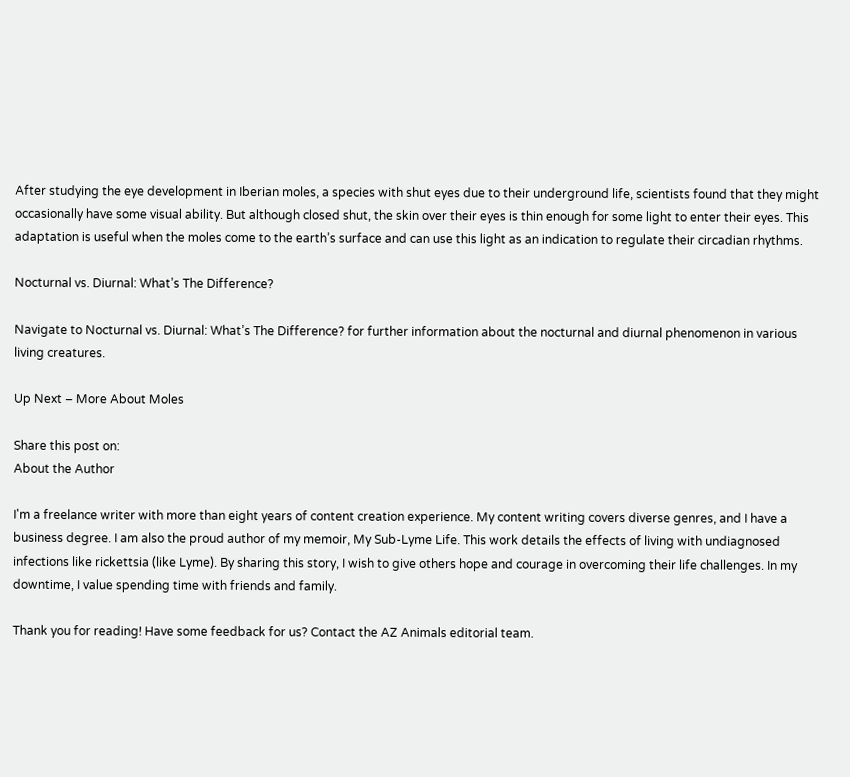After studying the eye development in Iberian moles, a species with shut eyes due to their underground life, scientists found that they might occasionally have some visual ability. But although closed shut, the skin over their eyes is thin enough for some light to enter their eyes. This adaptation is useful when the moles come to the earth’s surface and can use this light as an indication to regulate their circadian rhythms.

Nocturnal vs. Diurnal: What’s The Difference?

Navigate to Nocturnal vs. Diurnal: What’s The Difference? for further information about the nocturnal and diurnal phenomenon in various living creatures.

Up Next – More About Moles

Share this post on:
About the Author

I'm a freelance writer with more than eight years of content creation experience. My content writing covers diverse genres, and I have a business degree. I am also the proud author of my memoir, My Sub-Lyme Life. This work details the effects of living with undiagnosed infections like rickettsia (like Lyme). By sharing this story, I wish to give others hope and courage in overcoming their life challenges. In my downtime, I value spending time with friends and family.

Thank you for reading! Have some feedback for us? Contact the AZ Animals editorial team.